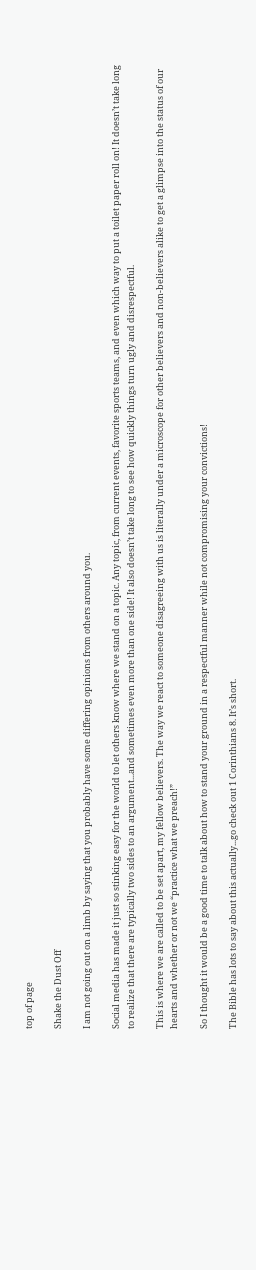top of page

Shake the Dust Off

I am not going out on a limb by saying that you probably have some differing opinions from others around you.

Social media has made it just so stinking easy for the world to let others know where we stand on a topic. Any topic, from current events, favorite sports teams, and even which way to put a toilet paper roll on! It doesn’t take long to realize that there are typically two sides to an argument...and sometimes even more than one side! It also doesn’t take long to see how quickly things turn ugly and disrespectful.

This is where we are called to be set apart, my fellow believers. The way we react to someone disagreeing with us is literally under a microscope for other believers and non-believers alike to get a glimpse into the status of our hearts and whether or not we “practice what we preach!”

So I thought it would be a good time to talk about how to stand your ground in a respectful manner while not compromising your convictions!

The Bible has lots to say about this actually...go check out 1 Corinthians 8. It’s short.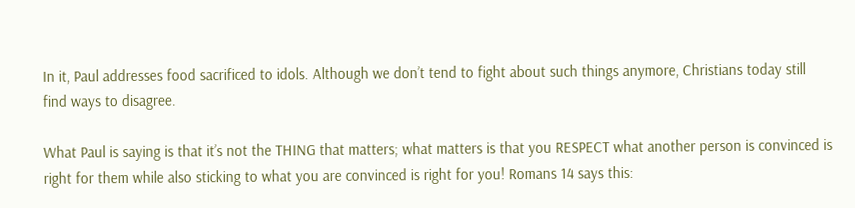In it, Paul addresses food sacrificed to idols. Although we don’t tend to fight about such things anymore, Christians today still find ways to disagree.

What Paul is saying is that it’s not the THING that matters; what matters is that you RESPECT what another person is convinced is right for them while also sticking to what you are convinced is right for you! Romans 14 says this: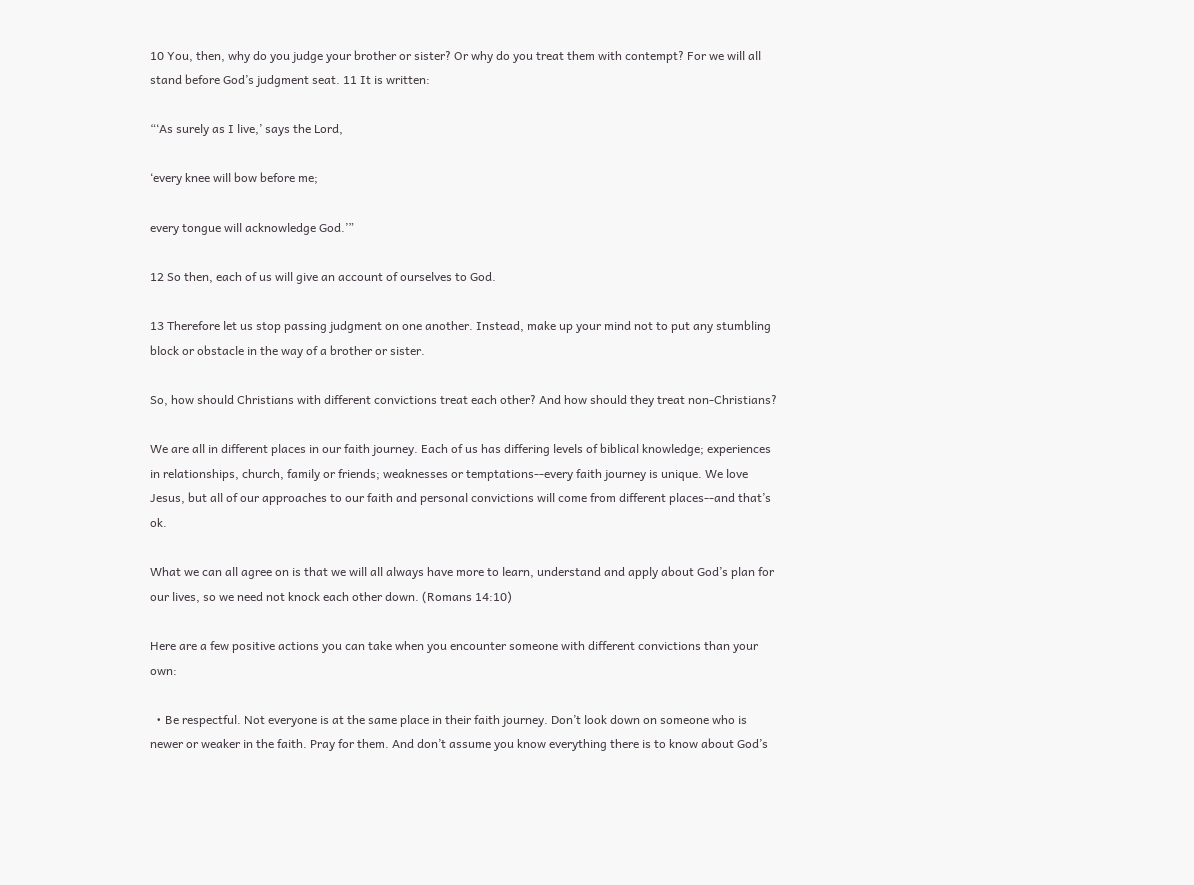10 You, then, why do you judge your brother or sister? Or why do you treat them with contempt? For we will all stand before God’s judgment seat. 11 It is written:

“‘As surely as I live,’ says the Lord,

‘every knee will bow before me;

every tongue will acknowledge God.’”

12 So then, each of us will give an account of ourselves to God.

13 Therefore let us stop passing judgment on one another. Instead, make up your mind not to put any stumbling block or obstacle in the way of a brother or sister.

So, how should Christians with different convictions treat each other? And how should they treat non-Christians?

We are all in different places in our faith journey. Each of us has differing levels of biblical knowledge; experiences in relationships, church, family or friends; weaknesses or temptations--every faith journey is unique. We love Jesus, but all of our approaches to our faith and personal convictions will come from different places--and that’s ok.

What we can all agree on is that we will all always have more to learn, understand and apply about God’s plan for our lives, so we need not knock each other down. (Romans 14:10)

Here are a few positive actions you can take when you encounter someone with different convictions than your own:

  • Be respectful. Not everyone is at the same place in their faith journey. Don’t look down on someone who is newer or weaker in the faith. Pray for them. And don’t assume you know everything there is to know about God’s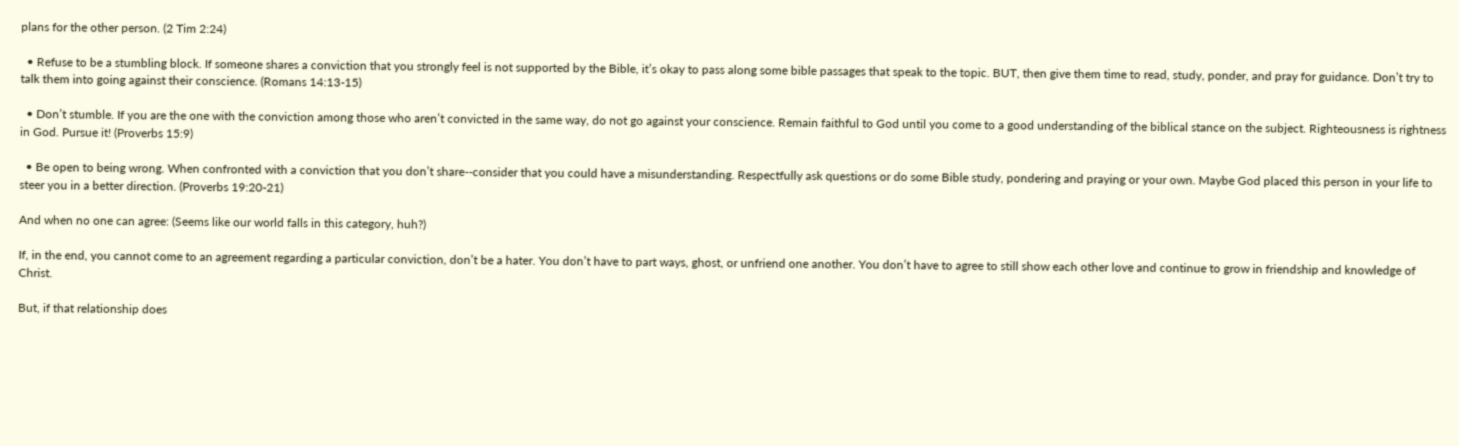plans for the other person. (2 Tim 2:24)

  • Refuse to be a stumbling block. If someone shares a conviction that you strongly feel is not supported by the Bible, it’s okay to pass along some bible passages that speak to the topic. BUT, then give them time to read, study, ponder, and pray for guidance. Don’t try to talk them into going against their conscience. (Romans 14:13-15)

  • Don’t stumble. If you are the one with the conviction among those who aren’t convicted in the same way, do not go against your conscience. Remain faithful to God until you come to a good understanding of the biblical stance on the subject. Righteousness is rightness in God. Pursue it! (Proverbs 15:9)

  • Be open to being wrong. When confronted with a conviction that you don’t share--consider that you could have a misunderstanding. Respectfully ask questions or do some Bible study, pondering and praying or your own. Maybe God placed this person in your life to steer you in a better direction. (Proverbs 19:20-21)

And when no one can agree: (Seems like our world falls in this category, huh?)

If, in the end, you cannot come to an agreement regarding a particular conviction, don’t be a hater. You don’t have to part ways, ghost, or unfriend one another. You don’t have to agree to still show each other love and continue to grow in friendship and knowledge of Christ.

But, if that relationship does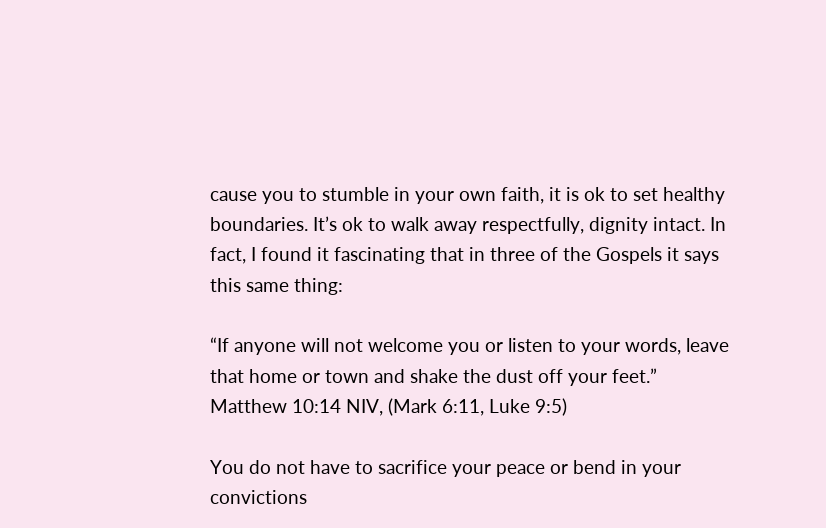cause you to stumble in your own faith, it is ok to set healthy boundaries. It’s ok to walk away respectfully, dignity intact. In fact, I found it fascinating that in three of the Gospels it says this same thing:

“If anyone will not welcome you or listen to your words, leave that home or town and shake the dust off your feet.” Matthew 10:14 NIV, (Mark 6:11, Luke 9:5)

You do not have to sacrifice your peace or bend in your convictions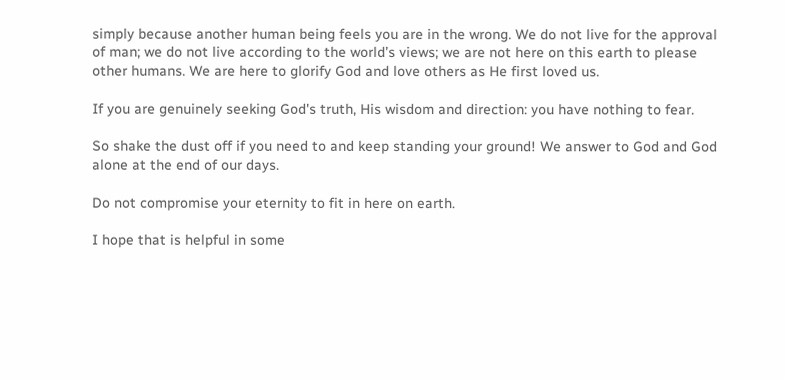simply because another human being feels you are in the wrong. We do not live for the approval of man; we do not live according to the world’s views; we are not here on this earth to please other humans. We are here to glorify God and love others as He first loved us.

If you are genuinely seeking God's truth, His wisdom and direction: you have nothing to fear.

So shake the dust off if you need to and keep standing your ground! We answer to God and God alone at the end of our days.

Do not compromise your eternity to fit in here on earth.

I hope that is helpful in some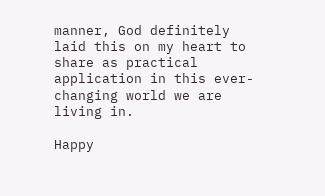manner, God definitely laid this on my heart to share as practical application in this ever-changing world we are living in.

Happy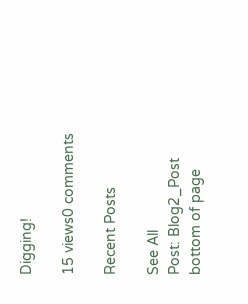Digging!

15 views0 comments

Recent Posts

See All
Post: Blog2_Post
bottom of page